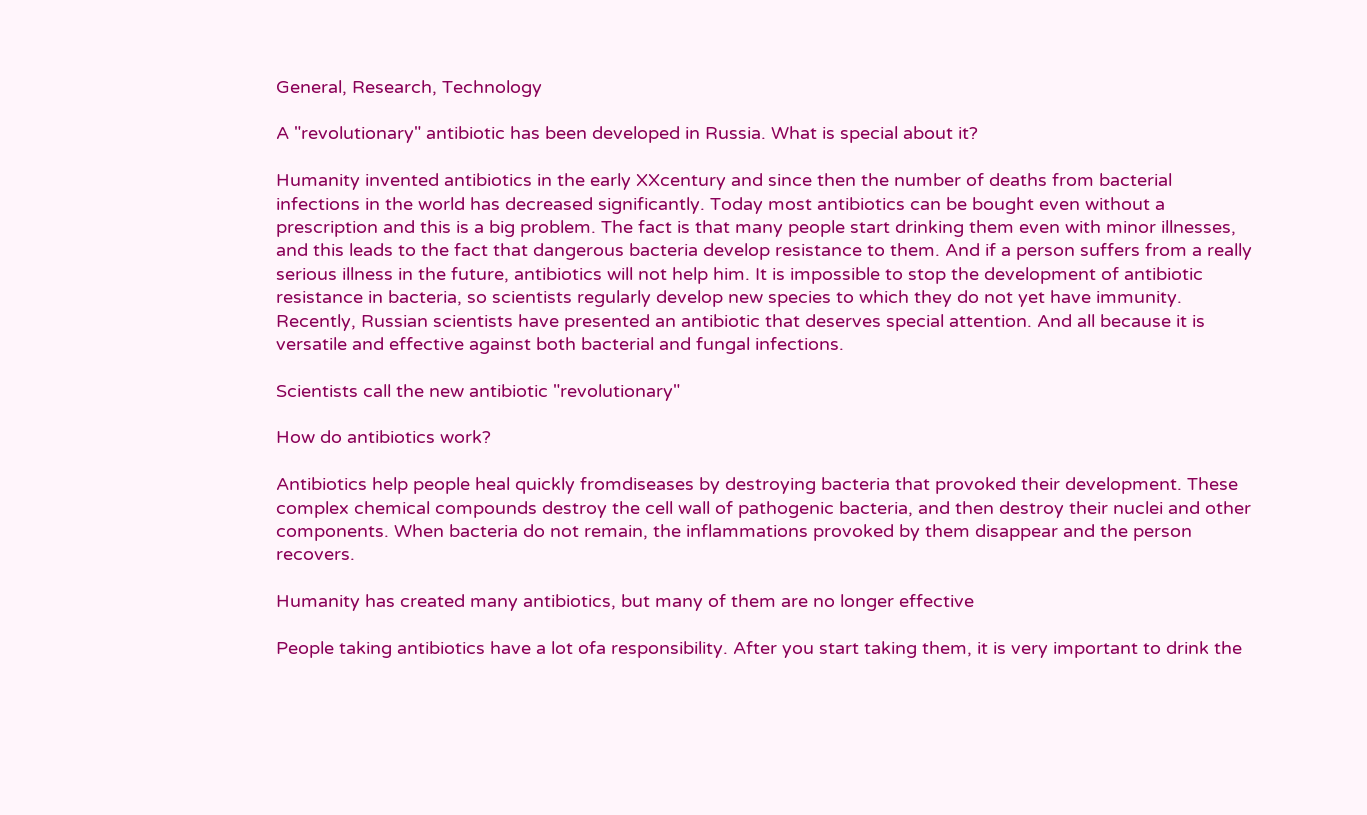General, Research, Technology

A "revolutionary" antibiotic has been developed in Russia. What is special about it?

Humanity invented antibiotics in the early XXcentury and since then the number of deaths from bacterial infections in the world has decreased significantly. Today most antibiotics can be bought even without a prescription and this is a big problem. The fact is that many people start drinking them even with minor illnesses, and this leads to the fact that dangerous bacteria develop resistance to them. And if a person suffers from a really serious illness in the future, antibiotics will not help him. It is impossible to stop the development of antibiotic resistance in bacteria, so scientists regularly develop new species to which they do not yet have immunity. Recently, Russian scientists have presented an antibiotic that deserves special attention. And all because it is versatile and effective against both bacterial and fungal infections.

Scientists call the new antibiotic "revolutionary"

How do antibiotics work?

Antibiotics help people heal quickly fromdiseases by destroying bacteria that provoked their development. These complex chemical compounds destroy the cell wall of pathogenic bacteria, and then destroy their nuclei and other components. When bacteria do not remain, the inflammations provoked by them disappear and the person recovers.

Humanity has created many antibiotics, but many of them are no longer effective

People taking antibiotics have a lot ofa responsibility. After you start taking them, it is very important to drink the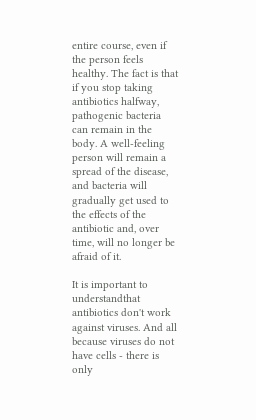entire course, even if the person feels healthy. The fact is that if you stop taking antibiotics halfway, pathogenic bacteria can remain in the body. A well-feeling person will remain a spread of the disease, and bacteria will gradually get used to the effects of the antibiotic and, over time, will no longer be afraid of it.

It is important to understandthat antibiotics don't work against viruses. And all because viruses do not have cells - there is only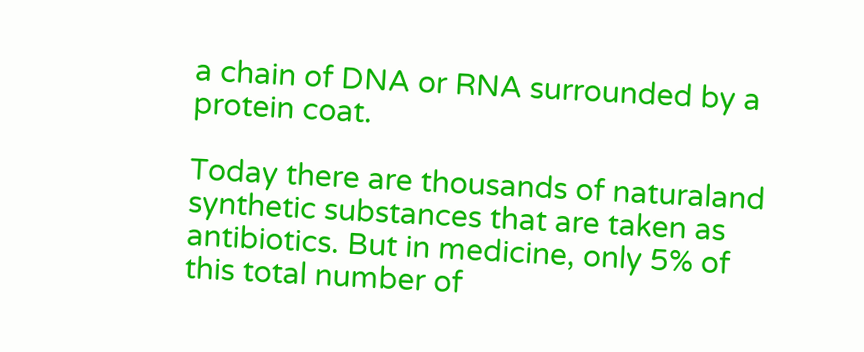a chain of DNA or RNA surrounded by a protein coat.

Today there are thousands of naturaland synthetic substances that are taken as antibiotics. But in medicine, only 5% of this total number of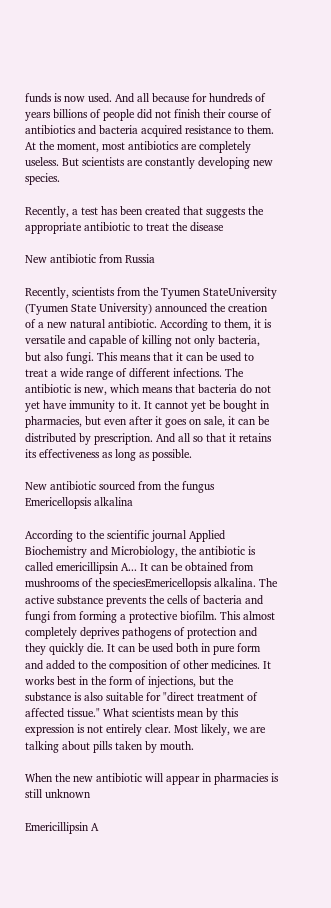funds is now used. And all because for hundreds of years billions of people did not finish their course of antibiotics and bacteria acquired resistance to them. At the moment, most antibiotics are completely useless. But scientists are constantly developing new species.

Recently, a test has been created that suggests the appropriate antibiotic to treat the disease

New antibiotic from Russia

Recently, scientists from the Tyumen StateUniversity (Tyumen State University) announced the creation of a new natural antibiotic. According to them, it is versatile and capable of killing not only bacteria, but also fungi. This means that it can be used to treat a wide range of different infections. The antibiotic is new, which means that bacteria do not yet have immunity to it. It cannot yet be bought in pharmacies, but even after it goes on sale, it can be distributed by prescription. And all so that it retains its effectiveness as long as possible.

New antibiotic sourced from the fungus Emericellopsis alkalina

According to the scientific journal Applied Biochemistry and Microbiology, the antibiotic is called emericillipsin A... It can be obtained from mushrooms of the speciesEmericellopsis alkalina. The active substance prevents the cells of bacteria and fungi from forming a protective biofilm. This almost completely deprives pathogens of protection and they quickly die. It can be used both in pure form and added to the composition of other medicines. It works best in the form of injections, but the substance is also suitable for "direct treatment of affected tissue." What scientists mean by this expression is not entirely clear. Most likely, we are talking about pills taken by mouth.

When the new antibiotic will appear in pharmacies is still unknown

Emericillipsin A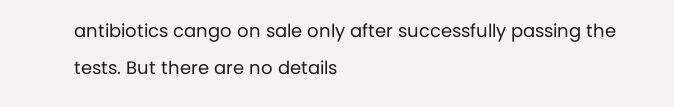antibiotics cango on sale only after successfully passing the tests. But there are no details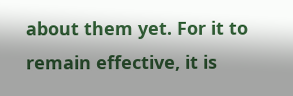about them yet. For it to remain effective, it is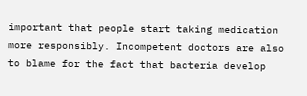important that people start taking medication more responsibly. Incompetent doctors are also to blame for the fact that bacteria develop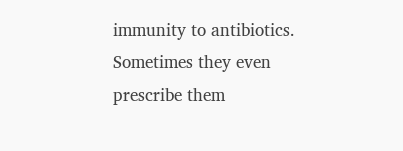immunity to antibiotics. Sometimes they even prescribe them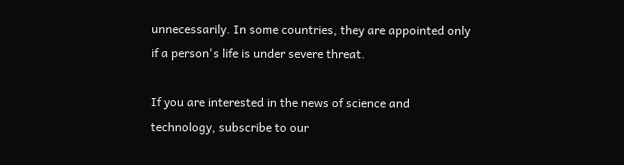unnecessarily. In some countries, they are appointed only if a person's life is under severe threat.

If you are interested in the news of science and technology, subscribe to our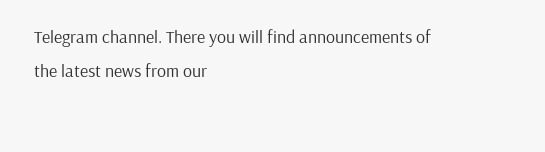Telegram channel. There you will find announcements of the latest news from our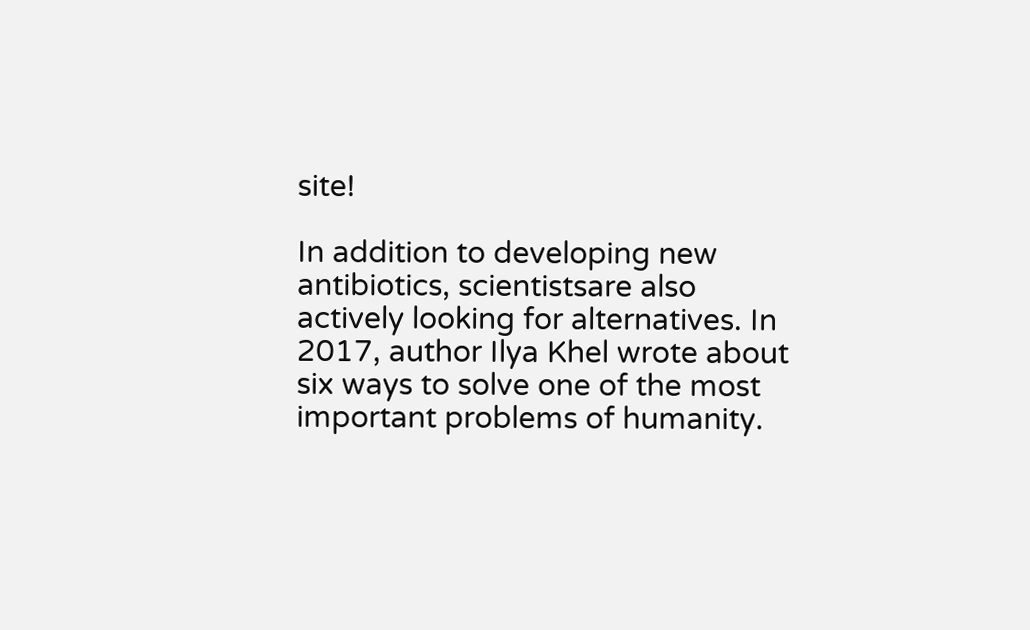site!

In addition to developing new antibiotics, scientistsare also actively looking for alternatives. In 2017, author Ilya Khel wrote about six ways to solve one of the most important problems of humanity.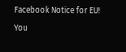Facebook Notice for EU! You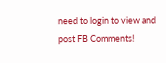need to login to view and post FB Comments!